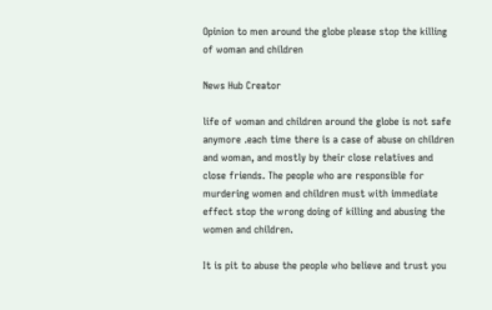Opinion to men around the globe please stop the killing of woman and children

News Hub Creator

life of woman and children around the globe is not safe anymore .each time there is a case of abuse on children and woman, and mostly by their close relatives and close friends. The people who are responsible for murdering women and children must with immediate effect stop the wrong doing of killing and abusing the women and children.

It is pit to abuse the people who believe and trust you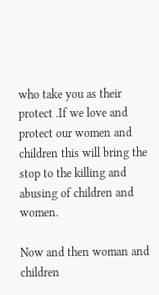who take you as their protect .If we love and protect our women and children this will bring the stop to the killing and abusing of children and women.

Now and then woman and children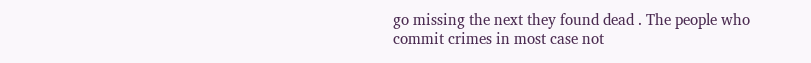go missing the next they found dead . The people who commit crimes in most case not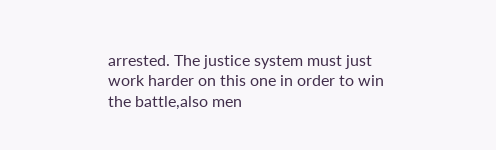arrested. The justice system must just work harder on this one in order to win the battle,also men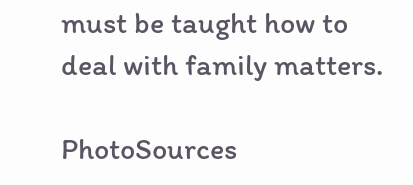must be taught how to deal with family matters.

PhotoSources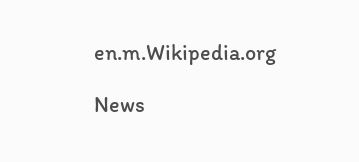en.m.Wikipedia.org

News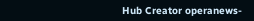Hub Creator operanews-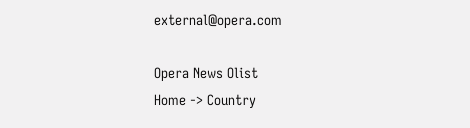external@opera.com

Opera News Olist
Home -> Country